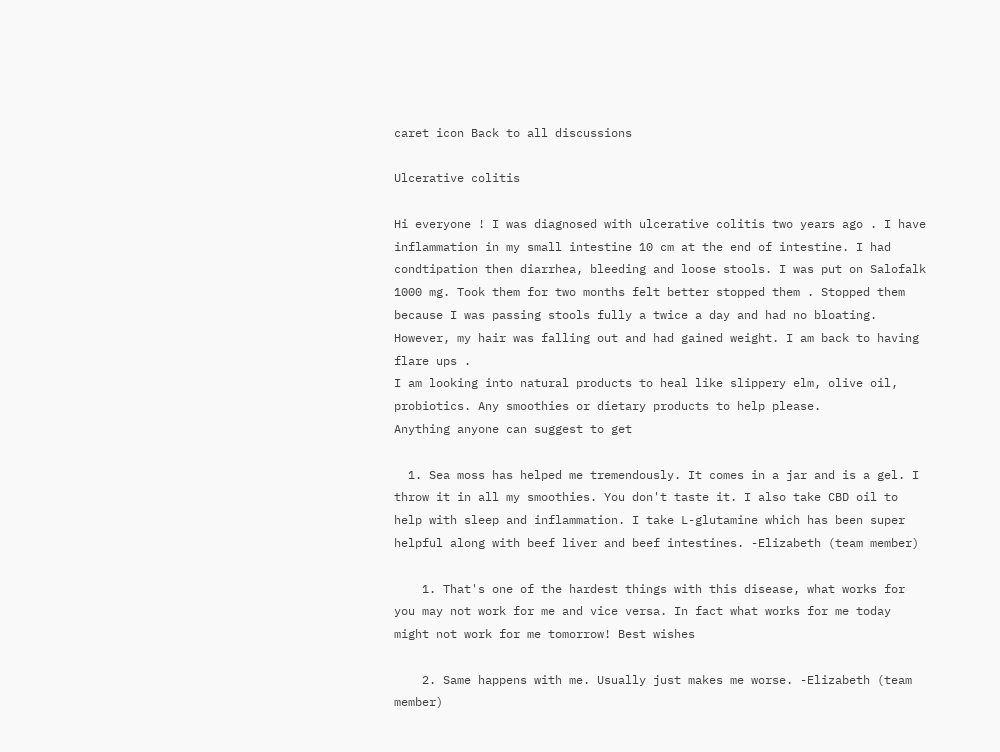caret icon Back to all discussions

Ulcerative colitis

Hi everyone ! I was diagnosed with ulcerative colitis two years ago . I have inflammation in my small intestine 10 cm at the end of intestine. I had condtipation then diarrhea, bleeding and loose stools. I was put on Salofalk 1000 mg. Took them for two months felt better stopped them . Stopped them because I was passing stools fully a twice a day and had no bloating.
However, my hair was falling out and had gained weight. I am back to having flare ups .
I am looking into natural products to heal like slippery elm, olive oil, probiotics. Any smoothies or dietary products to help please.
Anything anyone can suggest to get

  1. Sea moss has helped me tremendously. It comes in a jar and is a gel. I throw it in all my smoothies. You don't taste it. I also take CBD oil to help with sleep and inflammation. I take L-glutamine which has been super helpful along with beef liver and beef intestines. -Elizabeth (team member)

    1. That's one of the hardest things with this disease, what works for you may not work for me and vice versa. In fact what works for me today might not work for me tomorrow! Best wishes

    2. Same happens with me. Usually just makes me worse. -Elizabeth (team member)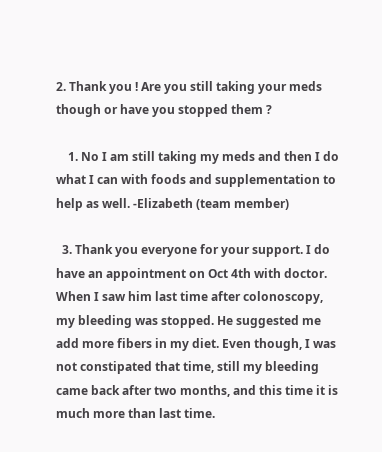2. Thank you ! Are you still taking your meds though or have you stopped them ?

    1. No I am still taking my meds and then I do what I can with foods and supplementation to help as well. -Elizabeth (team member)

  3. Thank you everyone for your support. I do have an appointment on Oct 4th with doctor. When I saw him last time after colonoscopy, my bleeding was stopped. He suggested me add more fibers in my diet. Even though, I was not constipated that time, still my bleeding came back after two months, and this time it is much more than last time.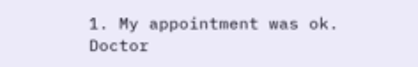1. My appointment was ok. Doctor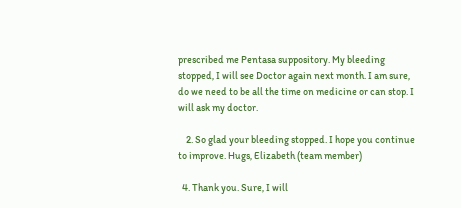prescribed me Pentasa suppository. My bleeding stopped, I will see Doctor again next month. I am sure, do we need to be all the time on medicine or can stop. I will ask my doctor.

    2. So glad your bleeding stopped. I hope you continue to improve. Hugs, Elizabeth (team member)

  4. Thank you. Sure, I will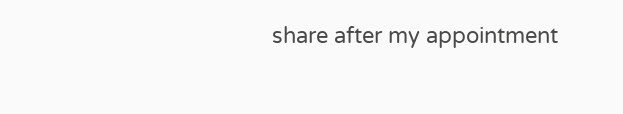share after my appointment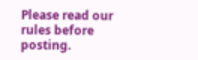Please read our rules before posting.